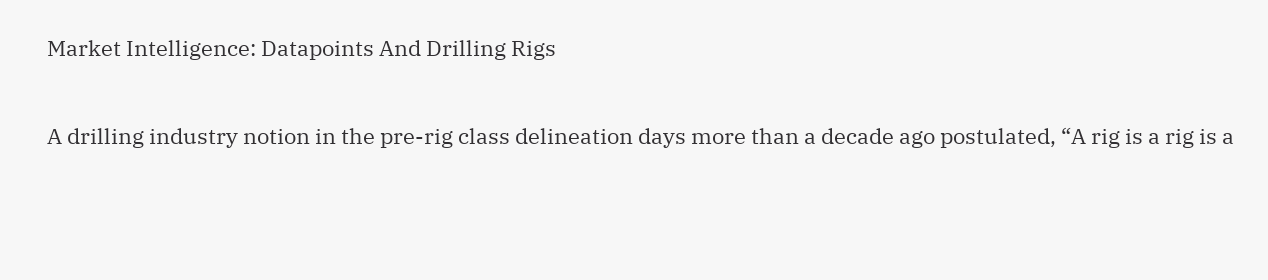Market Intelligence: Datapoints And Drilling Rigs

A drilling industry notion in the pre-rig class delineation days more than a decade ago postulated, “A rig is a rig is a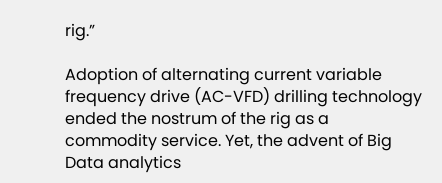rig.”

Adoption of alternating current variable frequency drive (AC-VFD) drilling technology ended the nostrum of the rig as a commodity service. Yet, the advent of Big Data analytics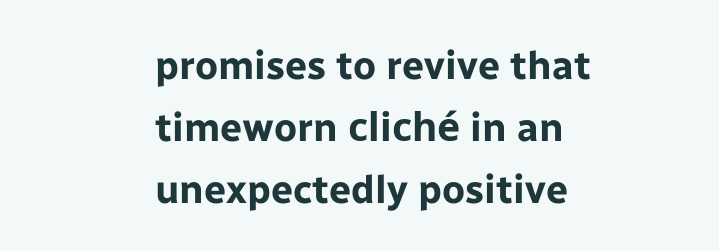promises to revive that timeworn cliché in an unexpectedly positive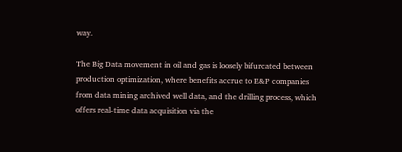way.

The Big Data movement in oil and gas is loosely bifurcated between production optimization, where benefits accrue to E&P companies from data mining archived well data, and the drilling process, which offers real-time data acquisition via the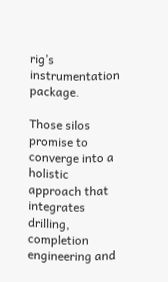rig’s instrumentation package.

Those silos promise to converge into a holistic approach that integrates drilling, completion engineering and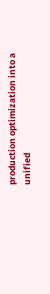production optimization into a unified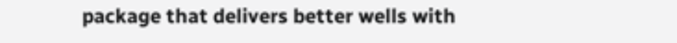package that delivers better wells with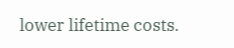lower lifetime costs.